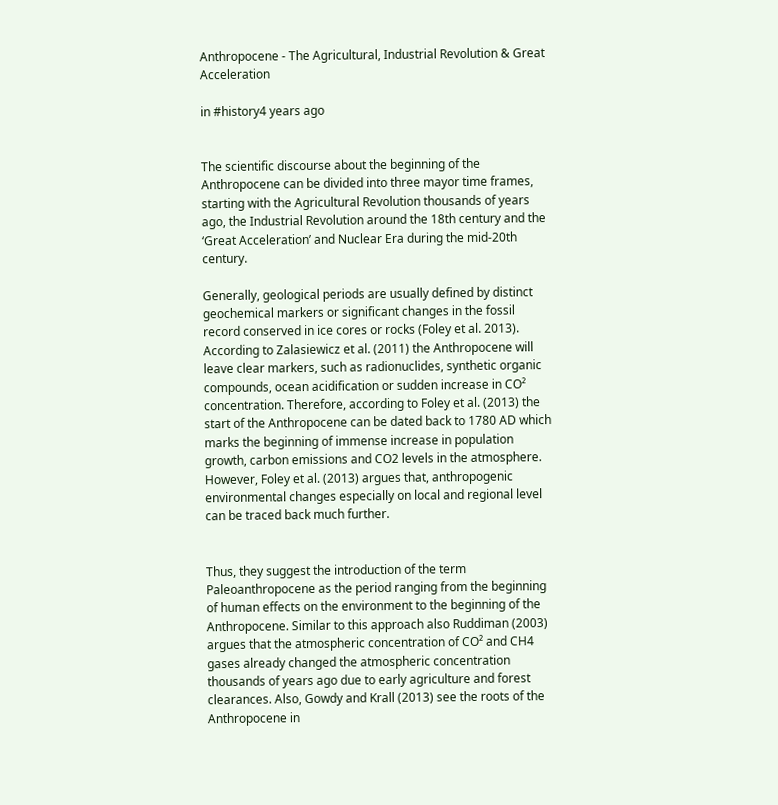Anthropocene - The Agricultural, Industrial Revolution & Great Acceleration

in #history4 years ago


The scientific discourse about the beginning of the Anthropocene can be divided into three mayor time frames, starting with the Agricultural Revolution thousands of years ago, the Industrial Revolution around the 18th century and the ‘Great Acceleration’ and Nuclear Era during the mid-20th century.

Generally, geological periods are usually defined by distinct geochemical markers or significant changes in the fossil record conserved in ice cores or rocks (Foley et al. 2013). According to Zalasiewicz et al. (2011) the Anthropocene will leave clear markers, such as radionuclides, synthetic organic compounds, ocean acidification or sudden increase in CO² concentration. Therefore, according to Foley et al. (2013) the start of the Anthropocene can be dated back to 1780 AD which marks the beginning of immense increase in population growth, carbon emissions and CO2 levels in the atmosphere. However, Foley et al. (2013) argues that, anthropogenic environmental changes especially on local and regional level can be traced back much further.


Thus, they suggest the introduction of the term Paleoanthropocene as the period ranging from the beginning of human effects on the environment to the beginning of the Anthropocene. Similar to this approach also Ruddiman (2003) argues that the atmospheric concentration of CO² and CH4 gases already changed the atmospheric concentration thousands of years ago due to early agriculture and forest clearances. Also, Gowdy and Krall (2013) see the roots of the Anthropocene in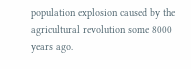population explosion caused by the agricultural revolution some 8000 years ago.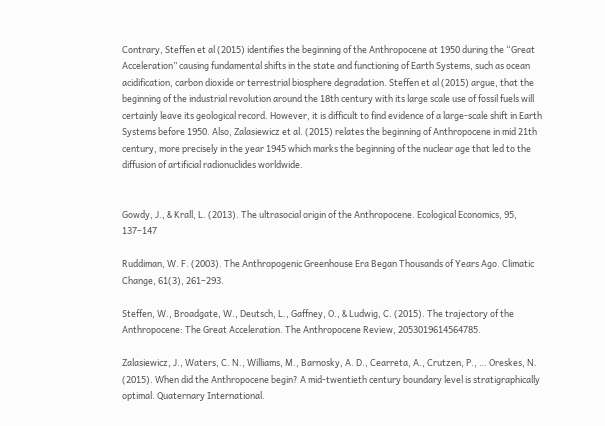Contrary, Steffen et al (2015) identifies the beginning of the Anthropocene at 1950 during the “Great Acceleration” causing fundamental shifts in the state and functioning of Earth Systems, such as ocean acidification, carbon dioxide or terrestrial biosphere degradation. Steffen et al (2015) argue, that the beginning of the industrial revolution around the 18th century with its large scale use of fossil fuels will certainly leave its geological record. However, it is difficult to find evidence of a large-scale shift in Earth Systems before 1950. Also, Zalasiewicz et al. (2015) relates the beginning of Anthropocene in mid 21th century, more precisely in the year 1945 which marks the beginning of the nuclear age that led to the diffusion of artificial radionuclides worldwide.


Gowdy, J., & Krall, L. (2013). The ultrasocial origin of the Anthropocene. Ecological Economics, 95, 137–147

Ruddiman, W. F. (2003). The Anthropogenic Greenhouse Era Began Thousands of Years Ago. Climatic Change, 61(3), 261–293.

Steffen, W., Broadgate, W., Deutsch, L., Gaffney, O., & Ludwig, C. (2015). The trajectory of the Anthropocene: The Great Acceleration. The Anthropocene Review, 2053019614564785.

Zalasiewicz, J., Waters, C. N., Williams, M., Barnosky, A. D., Cearreta, A., Crutzen, P., … Oreskes, N. (2015). When did the Anthropocene begin? A mid-twentieth century boundary level is stratigraphically optimal. Quaternary International.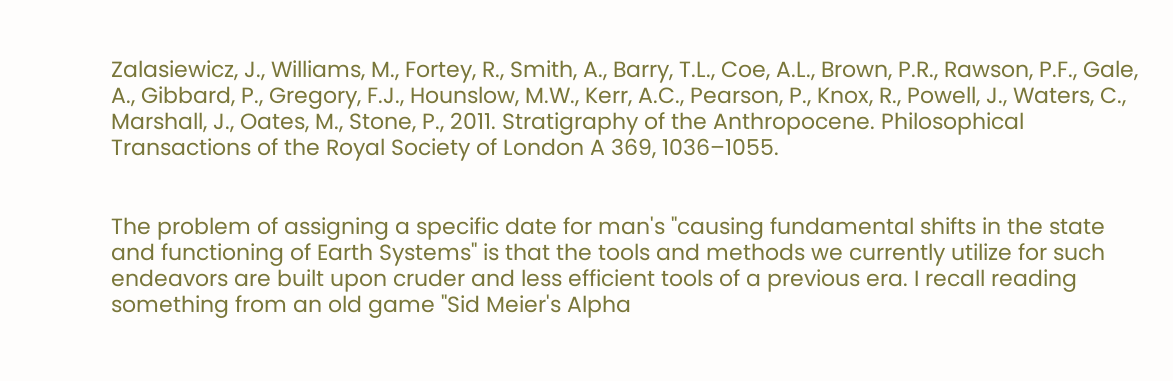Zalasiewicz, J., Williams, M., Fortey, R., Smith, A., Barry, T.L., Coe, A.L., Brown, P.R., Rawson, P.F., Gale, A., Gibbard, P., Gregory, F.J., Hounslow, M.W., Kerr, A.C., Pearson, P., Knox, R., Powell, J., Waters, C., Marshall, J., Oates, M., Stone, P., 2011. Stratigraphy of the Anthropocene. Philosophical Transactions of the Royal Society of London A 369, 1036–1055.


The problem of assigning a specific date for man's "causing fundamental shifts in the state and functioning of Earth Systems" is that the tools and methods we currently utilize for such endeavors are built upon cruder and less efficient tools of a previous era. I recall reading something from an old game "Sid Meier's Alpha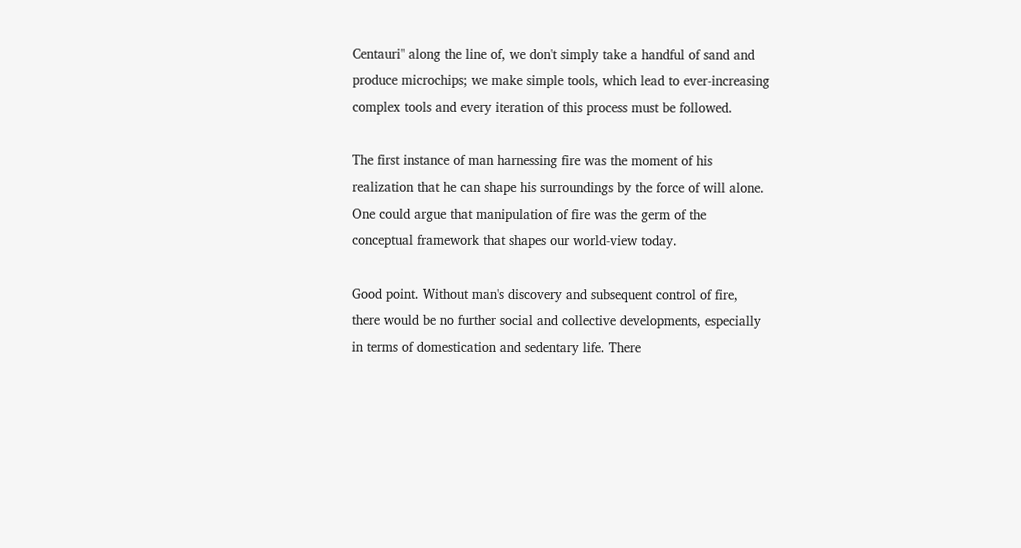Centauri" along the line of, we don't simply take a handful of sand and produce microchips; we make simple tools, which lead to ever-increasing complex tools and every iteration of this process must be followed.

The first instance of man harnessing fire was the moment of his realization that he can shape his surroundings by the force of will alone. One could argue that manipulation of fire was the germ of the conceptual framework that shapes our world-view today.

Good point. Without man's discovery and subsequent control of fire, there would be no further social and collective developments, especially in terms of domestication and sedentary life. There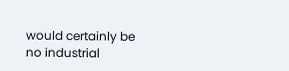would certainly be no industrial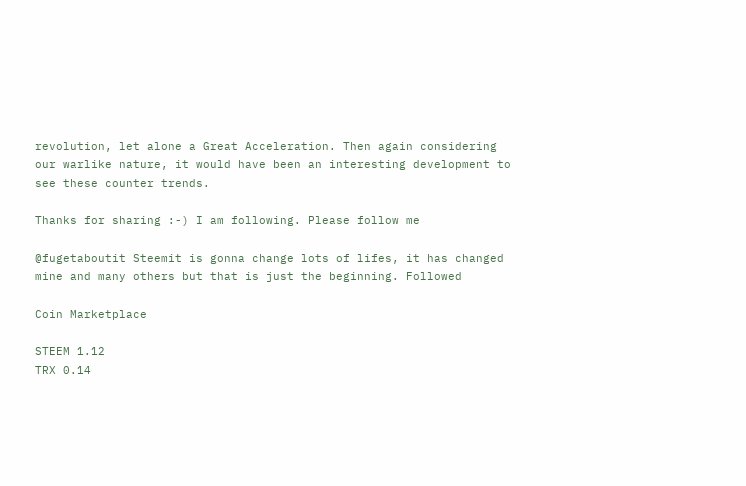revolution, let alone a Great Acceleration. Then again considering our warlike nature, it would have been an interesting development to see these counter trends.

Thanks for sharing :-) I am following. Please follow me

@fugetaboutit Steemit is gonna change lots of lifes, it has changed mine and many others but that is just the beginning. Followed

Coin Marketplace

STEEM 1.12
TRX 0.14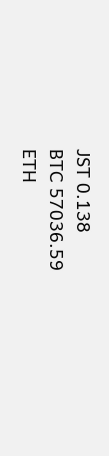JST 0.138
BTC 57036.59
ETH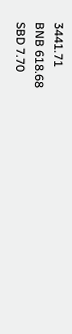3441.71
BNB 618.68
SBD 7.70